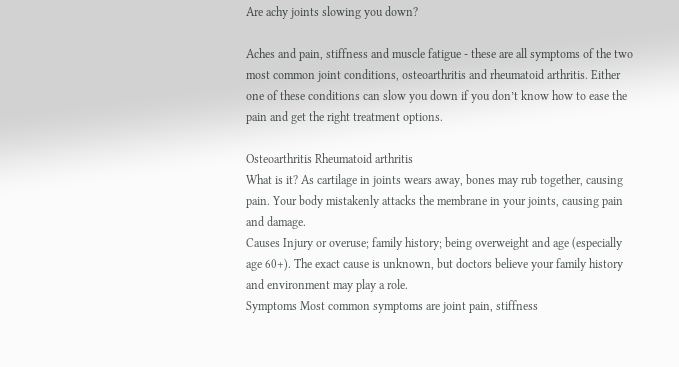Are achy joints slowing you down?

Aches and pain, stiffness and muscle fatigue - these are all symptoms of the two most common joint conditions, osteoarthritis and rheumatoid arthritis. Either one of these conditions can slow you down if you don’t know how to ease the pain and get the right treatment options.

Osteoarthritis Rheumatoid arthritis
What is it? As cartilage in joints wears away, bones may rub together, causing pain. Your body mistakenly attacks the membrane in your joints, causing pain and damage.
Causes Injury or overuse; family history; being overweight and age (especially age 60+). The exact cause is unknown, but doctors believe your family history and environment may play a role.
Symptoms Most common symptoms are joint pain, stiffness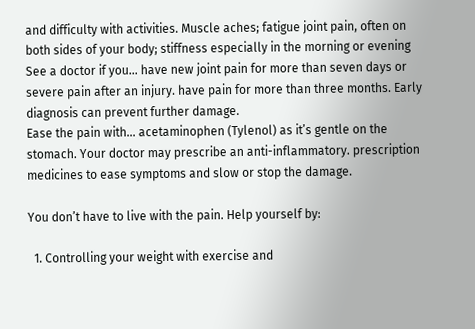and difficulty with activities. Muscle aches; fatigue joint pain, often on both sides of your body; stiffness especially in the morning or evening
See a doctor if you... have new joint pain for more than seven days or severe pain after an injury. have pain for more than three months. Early diagnosis can prevent further damage.
Ease the pain with... acetaminophen (Tylenol) as it’s gentle on the stomach. Your doctor may prescribe an anti-inflammatory. prescription medicines to ease symptoms and slow or stop the damage.

You don’t have to live with the pain. Help yourself by:

  1. Controlling your weight with exercise and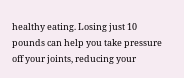healthy eating. Losing just 10 pounds can help you take pressure off your joints, reducing your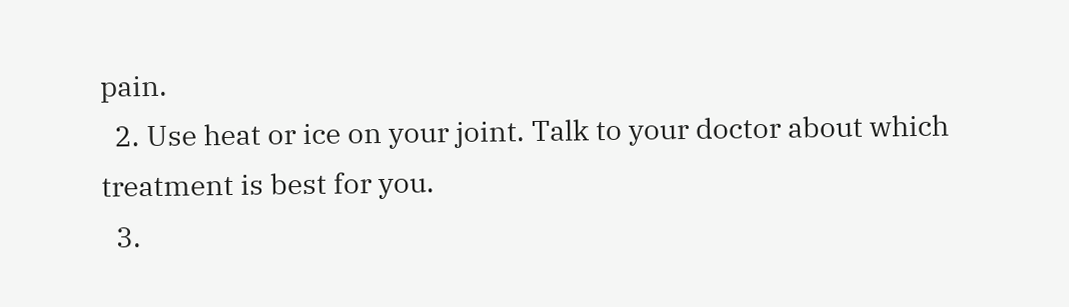pain.
  2. Use heat or ice on your joint. Talk to your doctor about which treatment is best for you.
  3.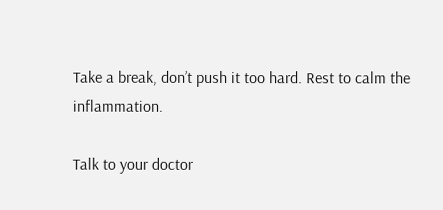Take a break, don’t push it too hard. Rest to calm the inflammation.

Talk to your doctor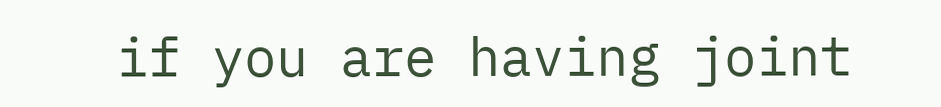if you are having joint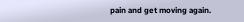pain and get moving again.